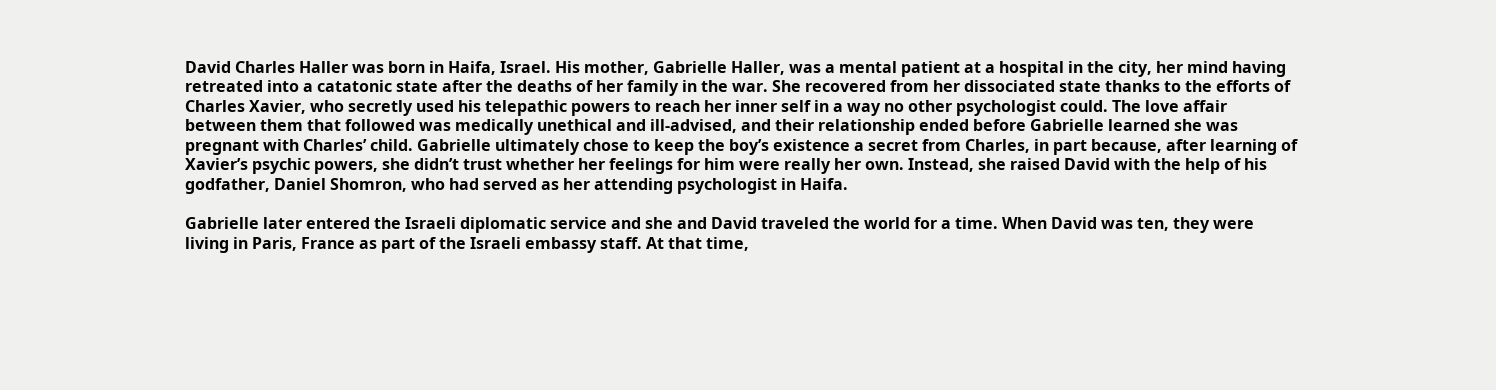David Charles Haller was born in Haifa, Israel. His mother, Gabrielle Haller, was a mental patient at a hospital in the city, her mind having retreated into a catatonic state after the deaths of her family in the war. She recovered from her dissociated state thanks to the efforts of Charles Xavier, who secretly used his telepathic powers to reach her inner self in a way no other psychologist could. The love affair between them that followed was medically unethical and ill-advised, and their relationship ended before Gabrielle learned she was pregnant with Charles’ child. Gabrielle ultimately chose to keep the boy’s existence a secret from Charles, in part because, after learning of Xavier’s psychic powers, she didn’t trust whether her feelings for him were really her own. Instead, she raised David with the help of his godfather, Daniel Shomron, who had served as her attending psychologist in Haifa.

Gabrielle later entered the Israeli diplomatic service and she and David traveled the world for a time. When David was ten, they were living in Paris, France as part of the Israeli embassy staff. At that time,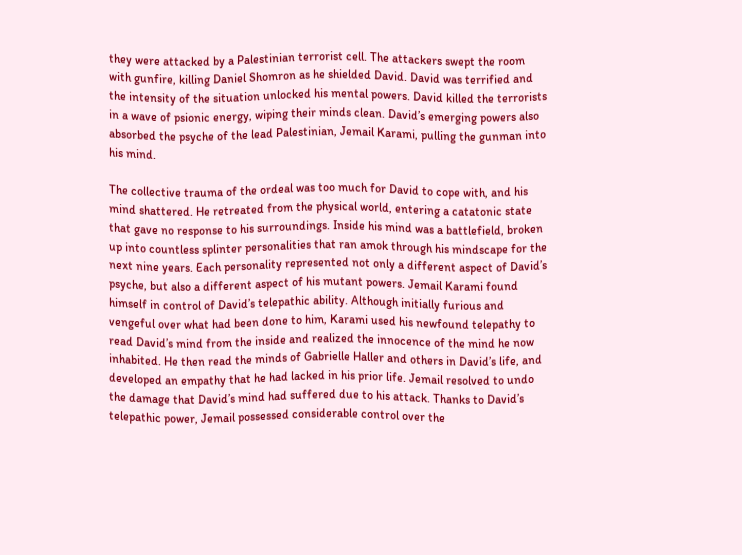they were attacked by a Palestinian terrorist cell. The attackers swept the room with gunfire, killing Daniel Shomron as he shielded David. David was terrified and the intensity of the situation unlocked his mental powers. David killed the terrorists in a wave of psionic energy, wiping their minds clean. David’s emerging powers also absorbed the psyche of the lead Palestinian, Jemail Karami, pulling the gunman into his mind.

The collective trauma of the ordeal was too much for David to cope with, and his mind shattered. He retreated from the physical world, entering a catatonic state that gave no response to his surroundings. Inside his mind was a battlefield, broken up into countless splinter personalities that ran amok through his mindscape for the next nine years. Each personality represented not only a different aspect of David’s psyche, but also a different aspect of his mutant powers. Jemail Karami found himself in control of David’s telepathic ability. Although initially furious and vengeful over what had been done to him, Karami used his newfound telepathy to read David’s mind from the inside and realized the innocence of the mind he now inhabited. He then read the minds of Gabrielle Haller and others in David’s life, and developed an empathy that he had lacked in his prior life. Jemail resolved to undo the damage that David’s mind had suffered due to his attack. Thanks to David’s telepathic power, Jemail possessed considerable control over the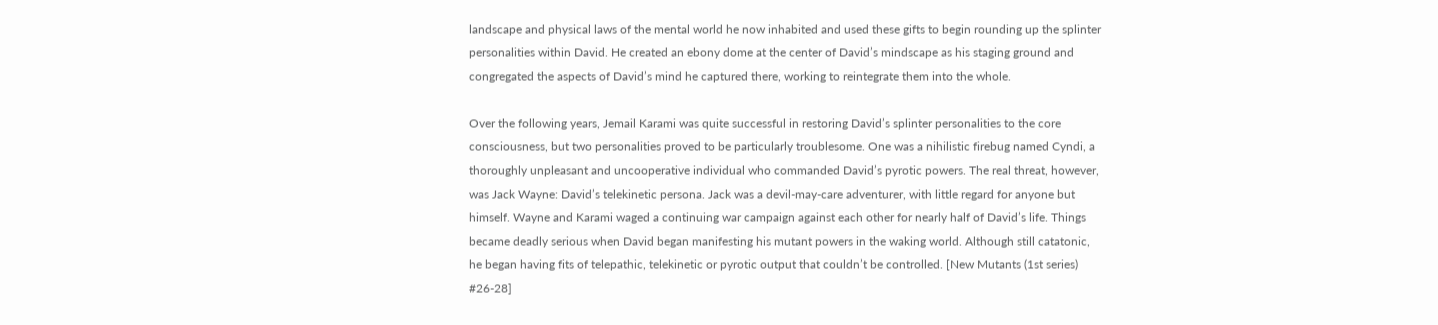landscape and physical laws of the mental world he now inhabited and used these gifts to begin rounding up the splinter personalities within David. He created an ebony dome at the center of David’s mindscape as his staging ground and congregated the aspects of David’s mind he captured there, working to reintegrate them into the whole.

Over the following years, Jemail Karami was quite successful in restoring David’s splinter personalities to the core consciousness, but two personalities proved to be particularly troublesome. One was a nihilistic firebug named Cyndi, a thoroughly unpleasant and uncooperative individual who commanded David’s pyrotic powers. The real threat, however, was Jack Wayne: David’s telekinetic persona. Jack was a devil-may-care adventurer, with little regard for anyone but himself. Wayne and Karami waged a continuing war campaign against each other for nearly half of David’s life. Things became deadly serious when David began manifesting his mutant powers in the waking world. Although still catatonic, he began having fits of telepathic, telekinetic or pyrotic output that couldn’t be controlled. [New Mutants (1st series) #26-28]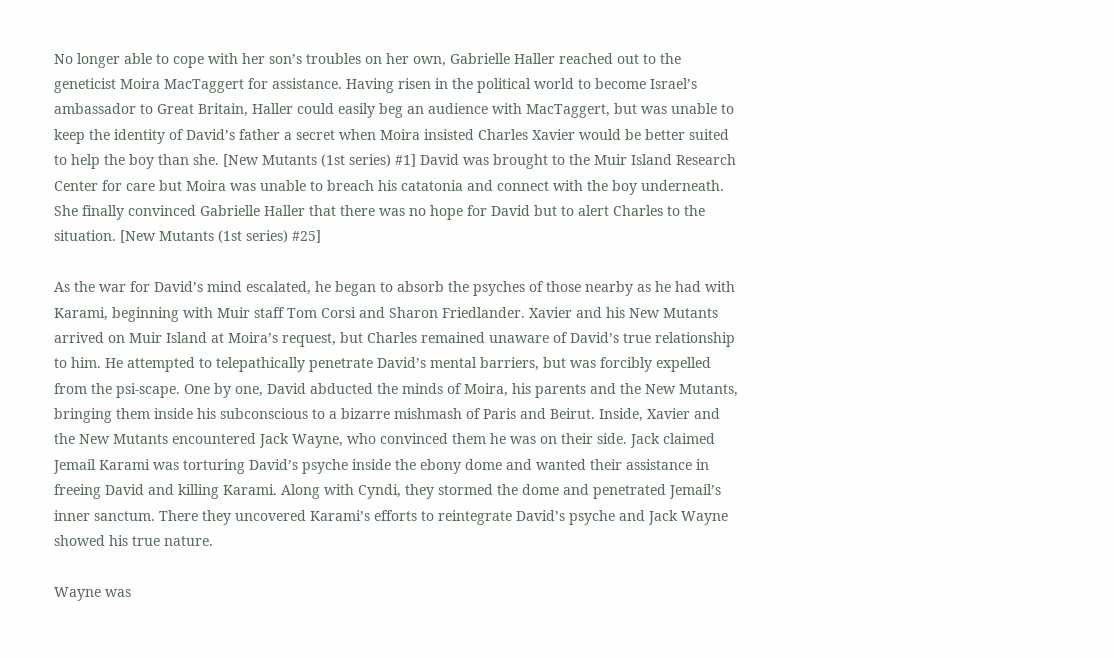No longer able to cope with her son’s troubles on her own, Gabrielle Haller reached out to the geneticist Moira MacTaggert for assistance. Having risen in the political world to become Israel’s ambassador to Great Britain, Haller could easily beg an audience with MacTaggert, but was unable to keep the identity of David’s father a secret when Moira insisted Charles Xavier would be better suited to help the boy than she. [New Mutants (1st series) #1] David was brought to the Muir Island Research Center for care but Moira was unable to breach his catatonia and connect with the boy underneath. She finally convinced Gabrielle Haller that there was no hope for David but to alert Charles to the situation. [New Mutants (1st series) #25]

As the war for David’s mind escalated, he began to absorb the psyches of those nearby as he had with Karami, beginning with Muir staff Tom Corsi and Sharon Friedlander. Xavier and his New Mutants arrived on Muir Island at Moira’s request, but Charles remained unaware of David’s true relationship to him. He attempted to telepathically penetrate David’s mental barriers, but was forcibly expelled from the psi-scape. One by one, David abducted the minds of Moira, his parents and the New Mutants, bringing them inside his subconscious to a bizarre mishmash of Paris and Beirut. Inside, Xavier and the New Mutants encountered Jack Wayne, who convinced them he was on their side. Jack claimed Jemail Karami was torturing David’s psyche inside the ebony dome and wanted their assistance in freeing David and killing Karami. Along with Cyndi, they stormed the dome and penetrated Jemail’s inner sanctum. There they uncovered Karami’s efforts to reintegrate David’s psyche and Jack Wayne showed his true nature.

Wayne was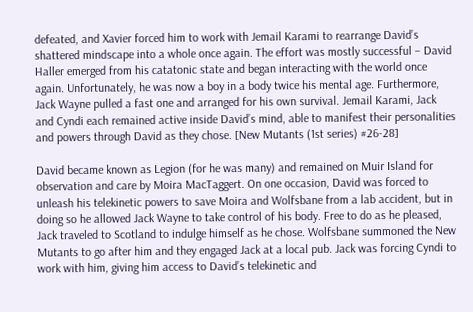defeated, and Xavier forced him to work with Jemail Karami to rearrange David’s shattered mindscape into a whole once again. The effort was mostly successful – David Haller emerged from his catatonic state and began interacting with the world once again. Unfortunately, he was now a boy in a body twice his mental age. Furthermore, Jack Wayne pulled a fast one and arranged for his own survival. Jemail Karami, Jack and Cyndi each remained active inside David’s mind, able to manifest their personalities and powers through David as they chose. [New Mutants (1st series) #26-28]

David became known as Legion (for he was many) and remained on Muir Island for observation and care by Moira MacTaggert. On one occasion, David was forced to unleash his telekinetic powers to save Moira and Wolfsbane from a lab accident, but in doing so he allowed Jack Wayne to take control of his body. Free to do as he pleased, Jack traveled to Scotland to indulge himself as he chose. Wolfsbane summoned the New Mutants to go after him and they engaged Jack at a local pub. Jack was forcing Cyndi to work with him, giving him access to David’s telekinetic and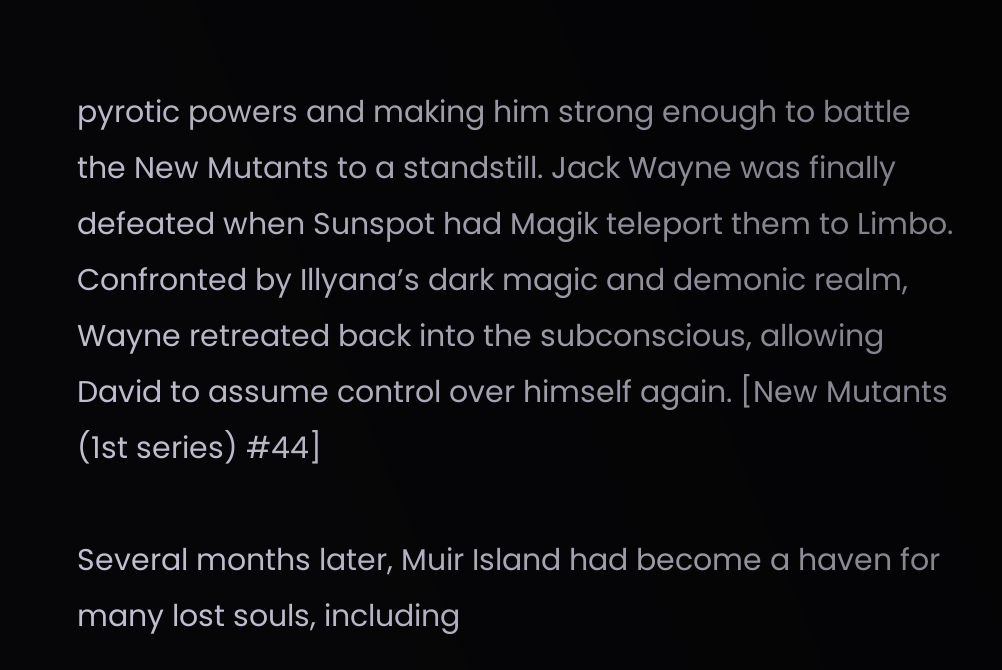pyrotic powers and making him strong enough to battle the New Mutants to a standstill. Jack Wayne was finally defeated when Sunspot had Magik teleport them to Limbo. Confronted by Illyana’s dark magic and demonic realm, Wayne retreated back into the subconscious, allowing David to assume control over himself again. [New Mutants (1st series) #44]

Several months later, Muir Island had become a haven for many lost souls, including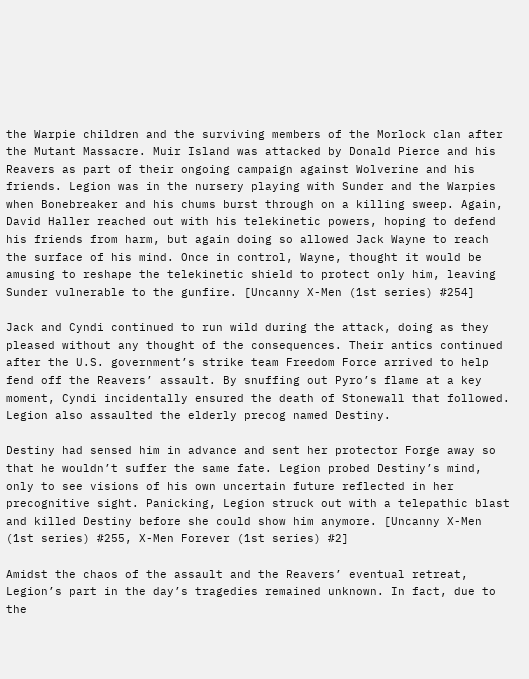the Warpie children and the surviving members of the Morlock clan after the Mutant Massacre. Muir Island was attacked by Donald Pierce and his Reavers as part of their ongoing campaign against Wolverine and his friends. Legion was in the nursery playing with Sunder and the Warpies when Bonebreaker and his chums burst through on a killing sweep. Again, David Haller reached out with his telekinetic powers, hoping to defend his friends from harm, but again doing so allowed Jack Wayne to reach the surface of his mind. Once in control, Wayne, thought it would be amusing to reshape the telekinetic shield to protect only him, leaving Sunder vulnerable to the gunfire. [Uncanny X-Men (1st series) #254]

Jack and Cyndi continued to run wild during the attack, doing as they pleased without any thought of the consequences. Their antics continued after the U.S. government’s strike team Freedom Force arrived to help fend off the Reavers’ assault. By snuffing out Pyro’s flame at a key moment, Cyndi incidentally ensured the death of Stonewall that followed. Legion also assaulted the elderly precog named Destiny.

Destiny had sensed him in advance and sent her protector Forge away so that he wouldn’t suffer the same fate. Legion probed Destiny’s mind, only to see visions of his own uncertain future reflected in her precognitive sight. Panicking, Legion struck out with a telepathic blast and killed Destiny before she could show him anymore. [Uncanny X-Men (1st series) #255, X-Men Forever (1st series) #2]

Amidst the chaos of the assault and the Reavers’ eventual retreat, Legion’s part in the day’s tragedies remained unknown. In fact, due to the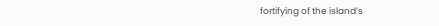fortifying of the island’s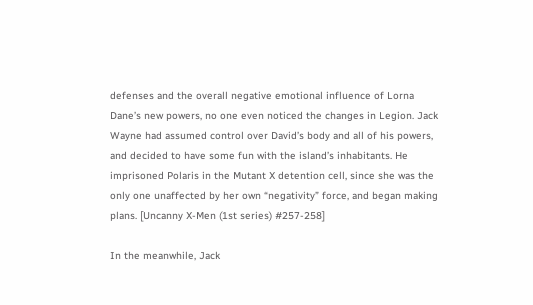defenses and the overall negative emotional influence of Lorna Dane’s new powers, no one even noticed the changes in Legion. Jack Wayne had assumed control over David’s body and all of his powers, and decided to have some fun with the island’s inhabitants. He imprisoned Polaris in the Mutant X detention cell, since she was the only one unaffected by her own “negativity” force, and began making plans. [Uncanny X-Men (1st series) #257-258]

In the meanwhile, Jack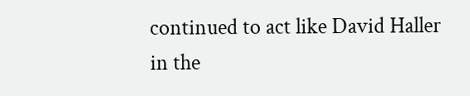continued to act like David Haller in the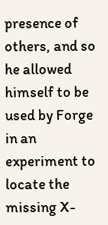presence of others, and so he allowed himself to be used by Forge in an experiment to locate the missing X-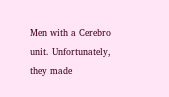Men with a Cerebro unit. Unfortunately, they made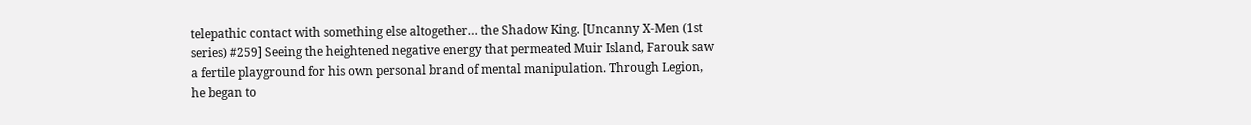telepathic contact with something else altogether… the Shadow King. [Uncanny X-Men (1st series) #259] Seeing the heightened negative energy that permeated Muir Island, Farouk saw a fertile playground for his own personal brand of mental manipulation. Through Legion, he began to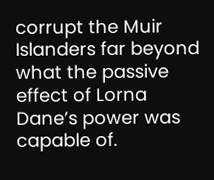corrupt the Muir Islanders far beyond what the passive effect of Lorna Dane’s power was capable of.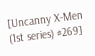[Uncanny X-Men (1st series) #269]